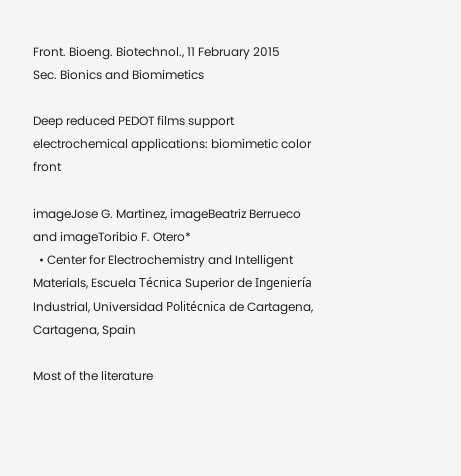Front. Bioeng. Biotechnol., 11 February 2015
Sec. Bionics and Biomimetics

Deep reduced PEDOT films support electrochemical applications: biomimetic color front

imageJose G. Martinez, imageBeatriz Berrueco and imageToribio F. Otero*
  • Center for Electrochemistry and Intelligent Materials, Escuela Técnica Superior de Ingeniería Industrial, Universidad Politécnica de Cartagena, Cartagena, Spain

Most of the literature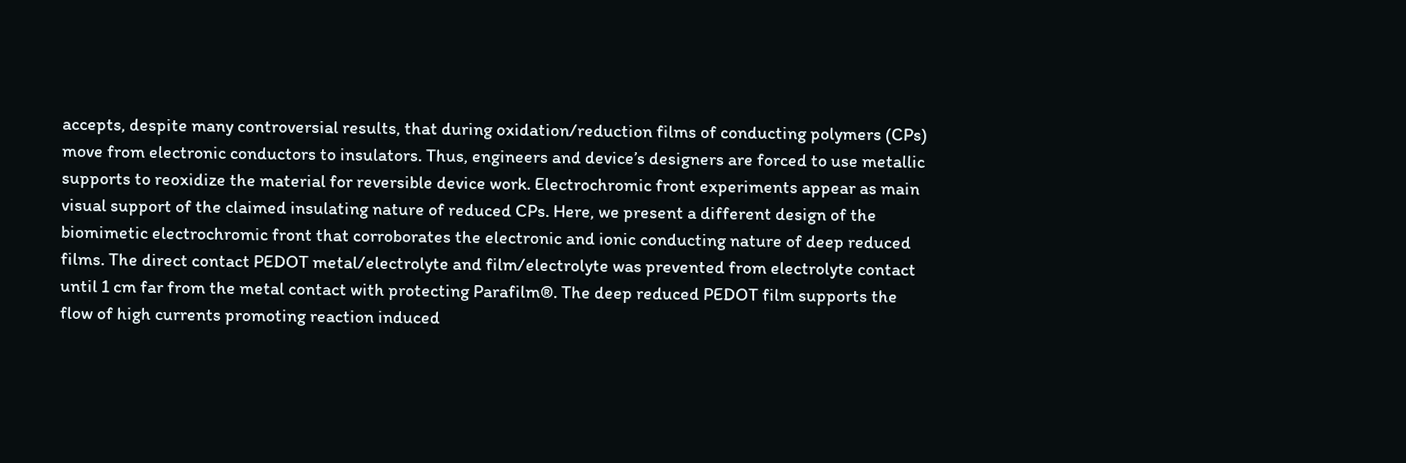accepts, despite many controversial results, that during oxidation/reduction films of conducting polymers (CPs) move from electronic conductors to insulators. Thus, engineers and device’s designers are forced to use metallic supports to reoxidize the material for reversible device work. Electrochromic front experiments appear as main visual support of the claimed insulating nature of reduced CPs. Here, we present a different design of the biomimetic electrochromic front that corroborates the electronic and ionic conducting nature of deep reduced films. The direct contact PEDOT metal/electrolyte and film/electrolyte was prevented from electrolyte contact until 1 cm far from the metal contact with protecting Parafilm®. The deep reduced PEDOT film supports the flow of high currents promoting reaction induced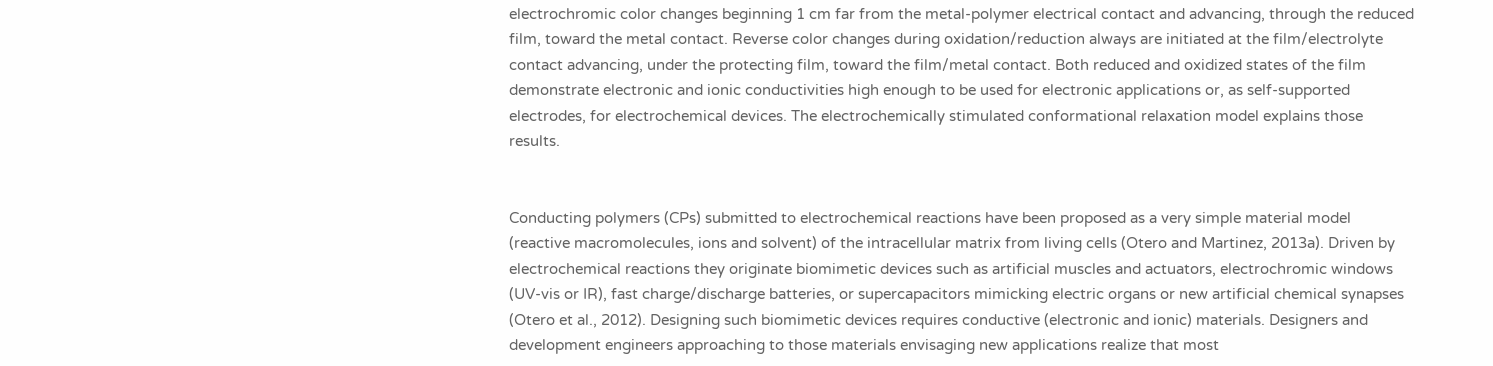electrochromic color changes beginning 1 cm far from the metal-polymer electrical contact and advancing, through the reduced film, toward the metal contact. Reverse color changes during oxidation/reduction always are initiated at the film/electrolyte contact advancing, under the protecting film, toward the film/metal contact. Both reduced and oxidized states of the film demonstrate electronic and ionic conductivities high enough to be used for electronic applications or, as self-supported electrodes, for electrochemical devices. The electrochemically stimulated conformational relaxation model explains those results.


Conducting polymers (CPs) submitted to electrochemical reactions have been proposed as a very simple material model (reactive macromolecules, ions and solvent) of the intracellular matrix from living cells (Otero and Martinez, 2013a). Driven by electrochemical reactions they originate biomimetic devices such as artificial muscles and actuators, electrochromic windows (UV-vis or IR), fast charge/discharge batteries, or supercapacitors mimicking electric organs or new artificial chemical synapses (Otero et al., 2012). Designing such biomimetic devices requires conductive (electronic and ionic) materials. Designers and development engineers approaching to those materials envisaging new applications realize that most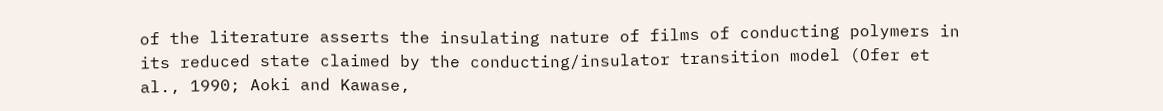of the literature asserts the insulating nature of films of conducting polymers in its reduced state claimed by the conducting/insulator transition model (Ofer et al., 1990; Aoki and Kawase,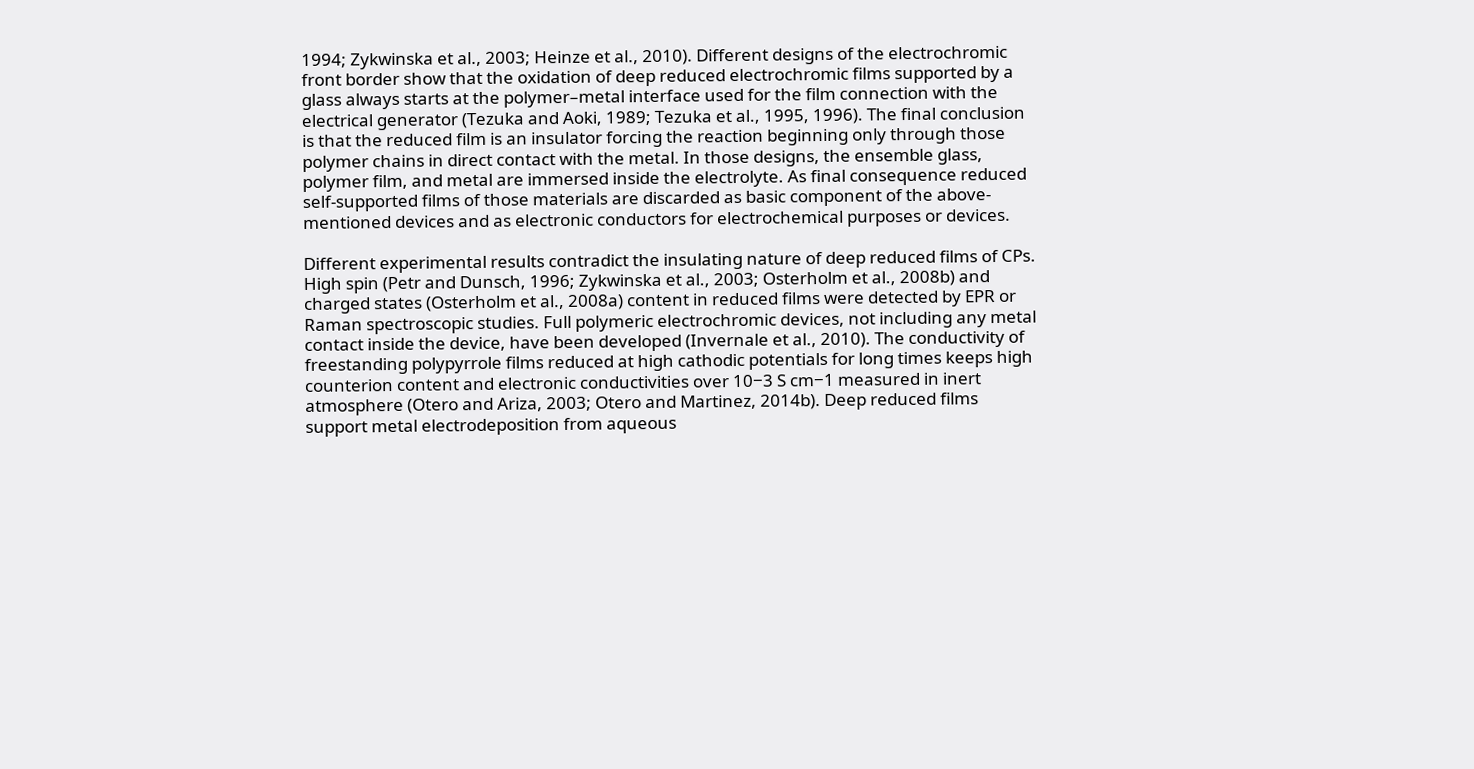1994; Zykwinska et al., 2003; Heinze et al., 2010). Different designs of the electrochromic front border show that the oxidation of deep reduced electrochromic films supported by a glass always starts at the polymer–metal interface used for the film connection with the electrical generator (Tezuka and Aoki, 1989; Tezuka et al., 1995, 1996). The final conclusion is that the reduced film is an insulator forcing the reaction beginning only through those polymer chains in direct contact with the metal. In those designs, the ensemble glass, polymer film, and metal are immersed inside the electrolyte. As final consequence reduced self-supported films of those materials are discarded as basic component of the above-mentioned devices and as electronic conductors for electrochemical purposes or devices.

Different experimental results contradict the insulating nature of deep reduced films of CPs. High spin (Petr and Dunsch, 1996; Zykwinska et al., 2003; Osterholm et al., 2008b) and charged states (Osterholm et al., 2008a) content in reduced films were detected by EPR or Raman spectroscopic studies. Full polymeric electrochromic devices, not including any metal contact inside the device, have been developed (Invernale et al., 2010). The conductivity of freestanding polypyrrole films reduced at high cathodic potentials for long times keeps high counterion content and electronic conductivities over 10−3 S cm−1 measured in inert atmosphere (Otero and Ariza, 2003; Otero and Martinez, 2014b). Deep reduced films support metal electrodeposition from aqueous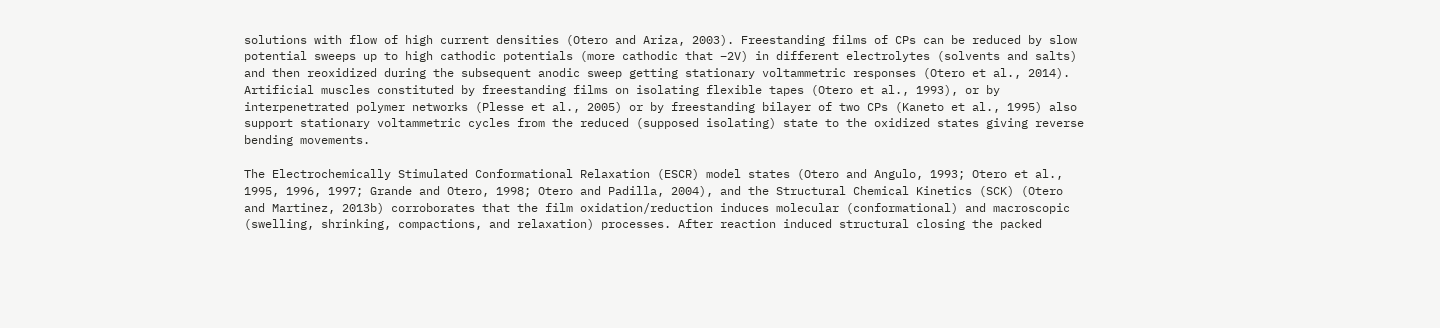solutions with flow of high current densities (Otero and Ariza, 2003). Freestanding films of CPs can be reduced by slow potential sweeps up to high cathodic potentials (more cathodic that −2V) in different electrolytes (solvents and salts) and then reoxidized during the subsequent anodic sweep getting stationary voltammetric responses (Otero et al., 2014). Artificial muscles constituted by freestanding films on isolating flexible tapes (Otero et al., 1993), or by interpenetrated polymer networks (Plesse et al., 2005) or by freestanding bilayer of two CPs (Kaneto et al., 1995) also support stationary voltammetric cycles from the reduced (supposed isolating) state to the oxidized states giving reverse bending movements.

The Electrochemically Stimulated Conformational Relaxation (ESCR) model states (Otero and Angulo, 1993; Otero et al., 1995, 1996, 1997; Grande and Otero, 1998; Otero and Padilla, 2004), and the Structural Chemical Kinetics (SCK) (Otero and Martinez, 2013b) corroborates that the film oxidation/reduction induces molecular (conformational) and macroscopic (swelling, shrinking, compactions, and relaxation) processes. After reaction induced structural closing the packed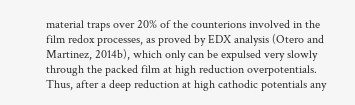material traps over 20% of the counterions involved in the film redox processes, as proved by EDX analysis (Otero and Martinez, 2014b), which only can be expulsed very slowly through the packed film at high reduction overpotentials. Thus, after a deep reduction at high cathodic potentials any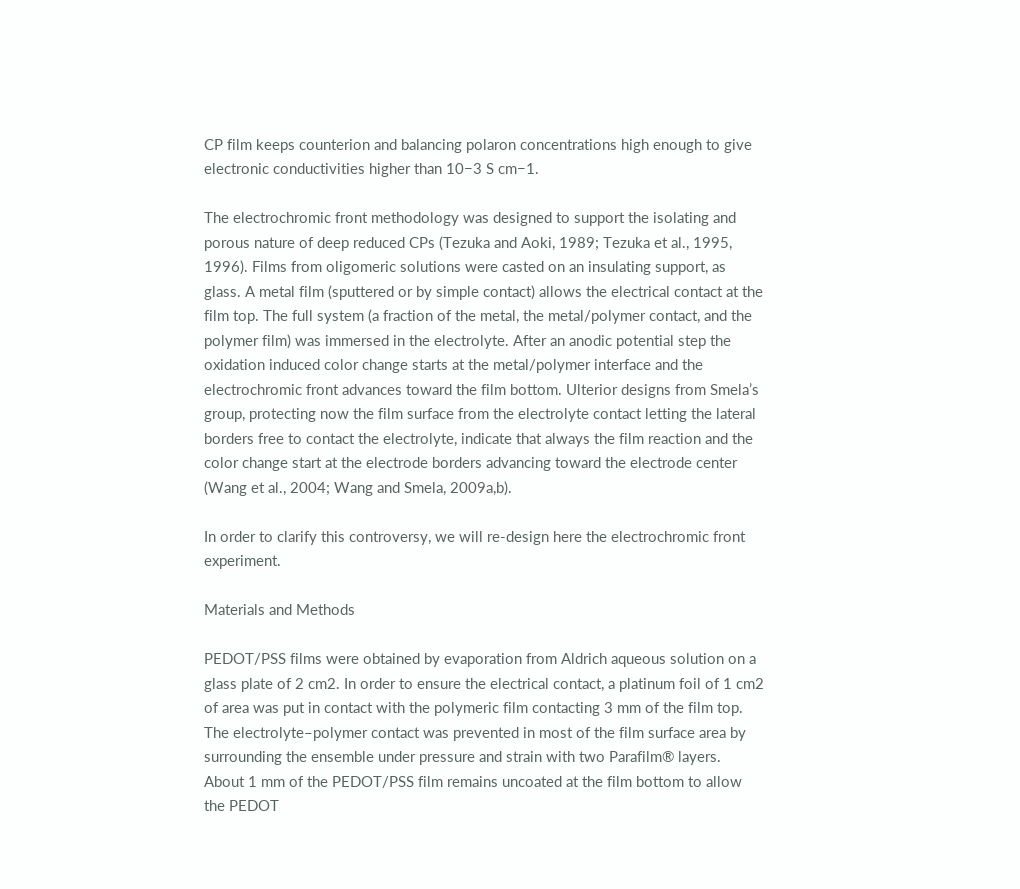CP film keeps counterion and balancing polaron concentrations high enough to give electronic conductivities higher than 10−3 S cm−1.

The electrochromic front methodology was designed to support the isolating and porous nature of deep reduced CPs (Tezuka and Aoki, 1989; Tezuka et al., 1995, 1996). Films from oligomeric solutions were casted on an insulating support, as glass. A metal film (sputtered or by simple contact) allows the electrical contact at the film top. The full system (a fraction of the metal, the metal/polymer contact, and the polymer film) was immersed in the electrolyte. After an anodic potential step the oxidation induced color change starts at the metal/polymer interface and the electrochromic front advances toward the film bottom. Ulterior designs from Smela’s group, protecting now the film surface from the electrolyte contact letting the lateral borders free to contact the electrolyte, indicate that always the film reaction and the color change start at the electrode borders advancing toward the electrode center (Wang et al., 2004; Wang and Smela, 2009a,b).

In order to clarify this controversy, we will re-design here the electrochromic front experiment.

Materials and Methods

PEDOT/PSS films were obtained by evaporation from Aldrich aqueous solution on a glass plate of 2 cm2. In order to ensure the electrical contact, a platinum foil of 1 cm2 of area was put in contact with the polymeric film contacting 3 mm of the film top. The electrolyte–polymer contact was prevented in most of the film surface area by surrounding the ensemble under pressure and strain with two Parafilm® layers. About 1 mm of the PEDOT/PSS film remains uncoated at the film bottom to allow the PEDOT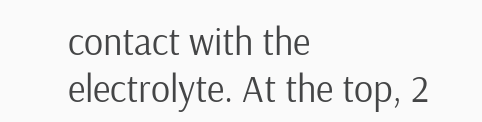contact with the electrolyte. At the top, 2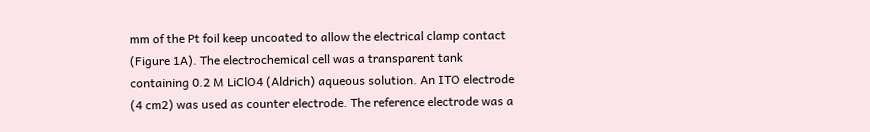mm of the Pt foil keep uncoated to allow the electrical clamp contact (Figure 1A). The electrochemical cell was a transparent tank containing 0.2 M LiClO4 (Aldrich) aqueous solution. An ITO electrode (4 cm2) was used as counter electrode. The reference electrode was a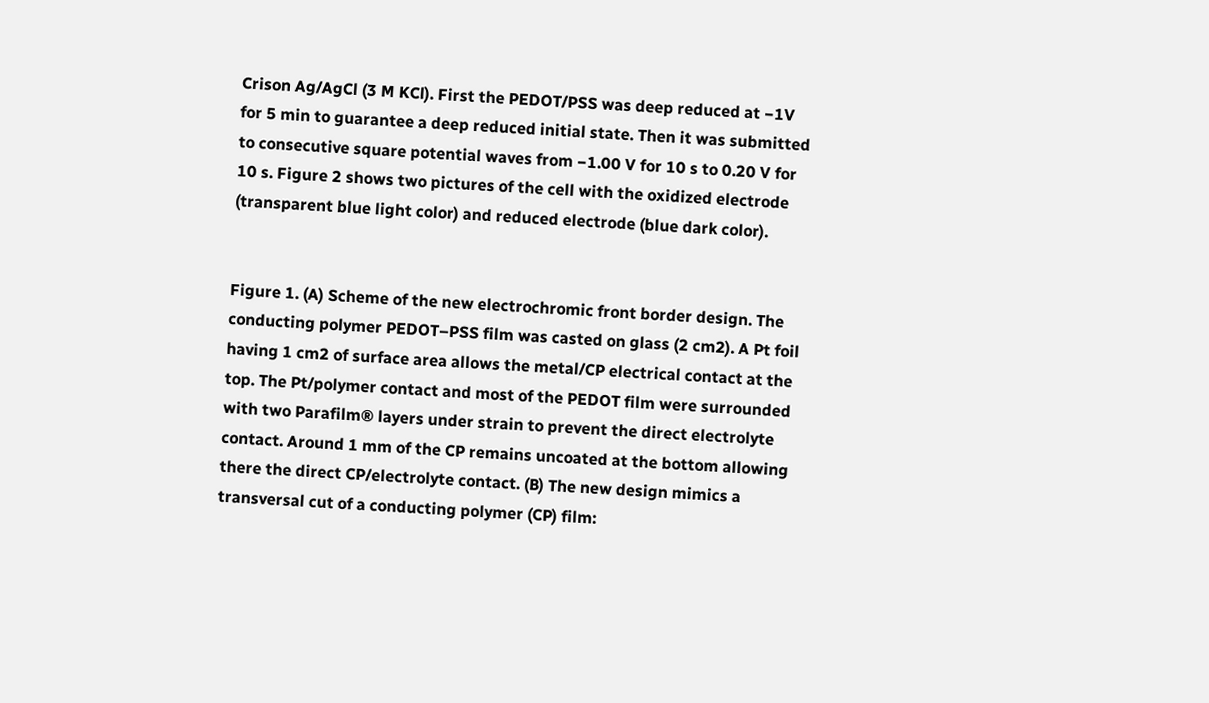Crison Ag/AgCl (3 M KCl). First the PEDOT/PSS was deep reduced at −1V for 5 min to guarantee a deep reduced initial state. Then it was submitted to consecutive square potential waves from −1.00 V for 10 s to 0.20 V for 10 s. Figure 2 shows two pictures of the cell with the oxidized electrode (transparent blue light color) and reduced electrode (blue dark color).


Figure 1. (A) Scheme of the new electrochromic front border design. The conducting polymer PEDOT–PSS film was casted on glass (2 cm2). A Pt foil having 1 cm2 of surface area allows the metal/CP electrical contact at the top. The Pt/polymer contact and most of the PEDOT film were surrounded with two Parafilm® layers under strain to prevent the direct electrolyte contact. Around 1 mm of the CP remains uncoated at the bottom allowing there the direct CP/electrolyte contact. (B) The new design mimics a transversal cut of a conducting polymer (CP) film: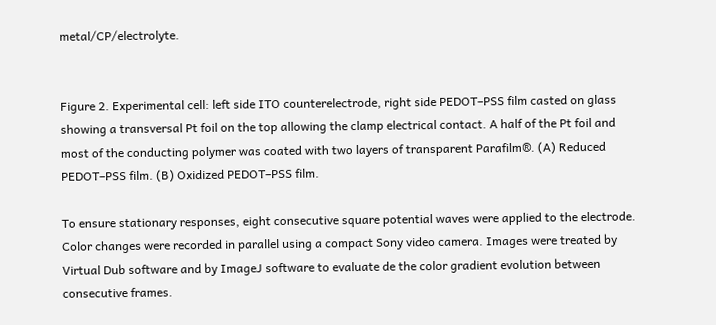metal/CP/electrolyte.


Figure 2. Experimental cell: left side ITO counterelectrode, right side PEDOT–PSS film casted on glass showing a transversal Pt foil on the top allowing the clamp electrical contact. A half of the Pt foil and most of the conducting polymer was coated with two layers of transparent Parafilm®. (A) Reduced PEDOT–PSS film. (B) Oxidized PEDOT–PSS film.

To ensure stationary responses, eight consecutive square potential waves were applied to the electrode. Color changes were recorded in parallel using a compact Sony video camera. Images were treated by Virtual Dub software and by ImageJ software to evaluate de the color gradient evolution between consecutive frames.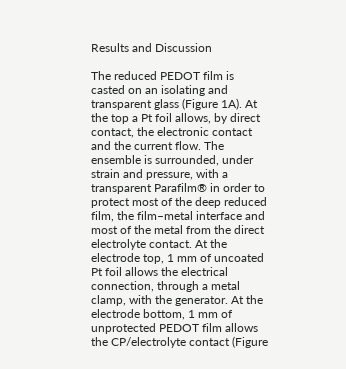Results and Discussion

The reduced PEDOT film is casted on an isolating and transparent glass (Figure 1A). At the top a Pt foil allows, by direct contact, the electronic contact and the current flow. The ensemble is surrounded, under strain and pressure, with a transparent Parafilm® in order to protect most of the deep reduced film, the film–metal interface and most of the metal from the direct electrolyte contact. At the electrode top, 1 mm of uncoated Pt foil allows the electrical connection, through a metal clamp, with the generator. At the electrode bottom, 1 mm of unprotected PEDOT film allows the CP/electrolyte contact (Figure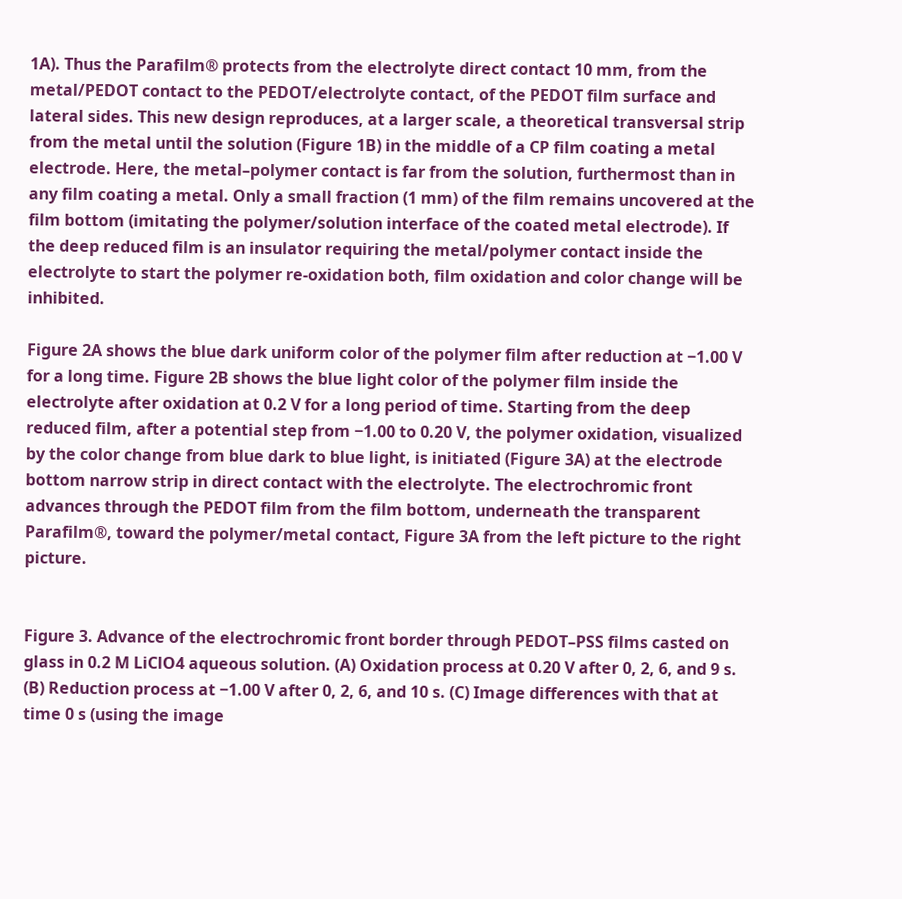1A). Thus the Parafilm® protects from the electrolyte direct contact 10 mm, from the metal/PEDOT contact to the PEDOT/electrolyte contact, of the PEDOT film surface and lateral sides. This new design reproduces, at a larger scale, a theoretical transversal strip from the metal until the solution (Figure 1B) in the middle of a CP film coating a metal electrode. Here, the metal–polymer contact is far from the solution, furthermost than in any film coating a metal. Only a small fraction (1 mm) of the film remains uncovered at the film bottom (imitating the polymer/solution interface of the coated metal electrode). If the deep reduced film is an insulator requiring the metal/polymer contact inside the electrolyte to start the polymer re-oxidation both, film oxidation and color change will be inhibited.

Figure 2A shows the blue dark uniform color of the polymer film after reduction at −1.00 V for a long time. Figure 2B shows the blue light color of the polymer film inside the electrolyte after oxidation at 0.2 V for a long period of time. Starting from the deep reduced film, after a potential step from −1.00 to 0.20 V, the polymer oxidation, visualized by the color change from blue dark to blue light, is initiated (Figure 3A) at the electrode bottom narrow strip in direct contact with the electrolyte. The electrochromic front advances through the PEDOT film from the film bottom, underneath the transparent Parafilm®, toward the polymer/metal contact, Figure 3A from the left picture to the right picture.


Figure 3. Advance of the electrochromic front border through PEDOT–PSS films casted on glass in 0.2 M LiClO4 aqueous solution. (A) Oxidation process at 0.20 V after 0, 2, 6, and 9 s. (B) Reduction process at −1.00 V after 0, 2, 6, and 10 s. (C) Image differences with that at time 0 s (using the image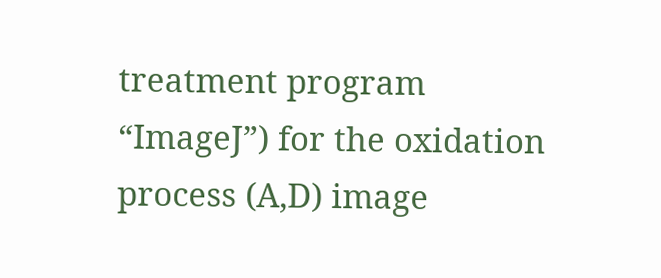treatment program “ImageJ”) for the oxidation process (A,D) image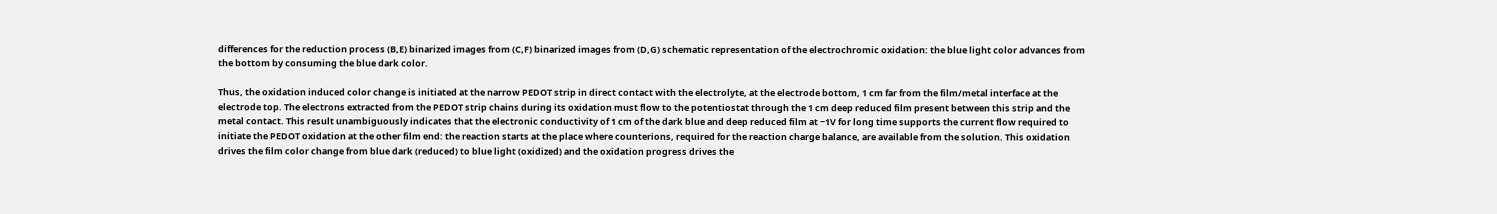differences for the reduction process (B,E) binarized images from (C,F) binarized images from (D,G) schematic representation of the electrochromic oxidation: the blue light color advances from the bottom by consuming the blue dark color.

Thus, the oxidation induced color change is initiated at the narrow PEDOT strip in direct contact with the electrolyte, at the electrode bottom, 1 cm far from the film/metal interface at the electrode top. The electrons extracted from the PEDOT strip chains during its oxidation must flow to the potentiostat through the 1 cm deep reduced film present between this strip and the metal contact. This result unambiguously indicates that the electronic conductivity of 1 cm of the dark blue and deep reduced film at −1V for long time supports the current flow required to initiate the PEDOT oxidation at the other film end: the reaction starts at the place where counterions, required for the reaction charge balance, are available from the solution. This oxidation drives the film color change from blue dark (reduced) to blue light (oxidized) and the oxidation progress drives the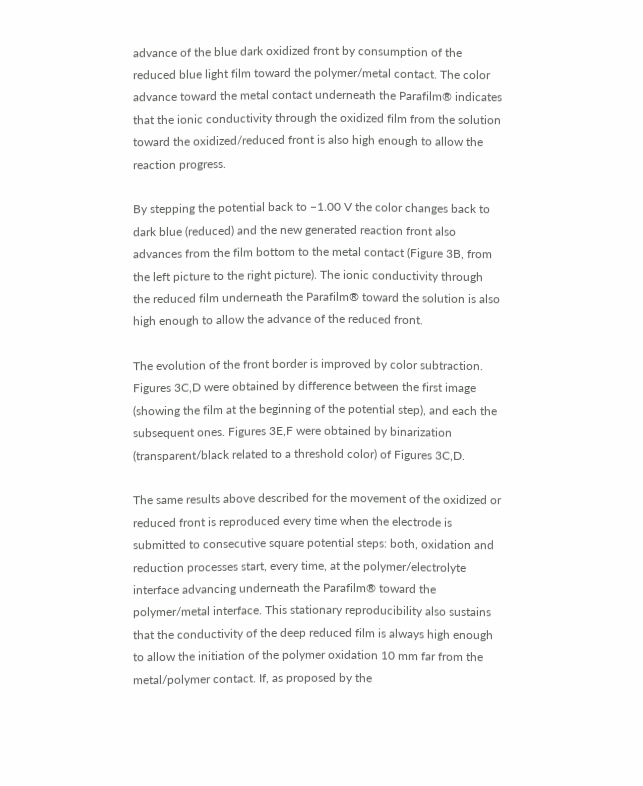advance of the blue dark oxidized front by consumption of the reduced blue light film toward the polymer/metal contact. The color advance toward the metal contact underneath the Parafilm® indicates that the ionic conductivity through the oxidized film from the solution toward the oxidized/reduced front is also high enough to allow the reaction progress.

By stepping the potential back to −1.00 V the color changes back to dark blue (reduced) and the new generated reaction front also advances from the film bottom to the metal contact (Figure 3B, from the left picture to the right picture). The ionic conductivity through the reduced film underneath the Parafilm® toward the solution is also high enough to allow the advance of the reduced front.

The evolution of the front border is improved by color subtraction. Figures 3C,D were obtained by difference between the first image (showing the film at the beginning of the potential step), and each the subsequent ones. Figures 3E,F were obtained by binarization (transparent/black related to a threshold color) of Figures 3C,D.

The same results above described for the movement of the oxidized or reduced front is reproduced every time when the electrode is submitted to consecutive square potential steps: both, oxidation and reduction processes start, every time, at the polymer/electrolyte interface advancing underneath the Parafilm® toward the polymer/metal interface. This stationary reproducibility also sustains that the conductivity of the deep reduced film is always high enough to allow the initiation of the polymer oxidation 10 mm far from the metal/polymer contact. If, as proposed by the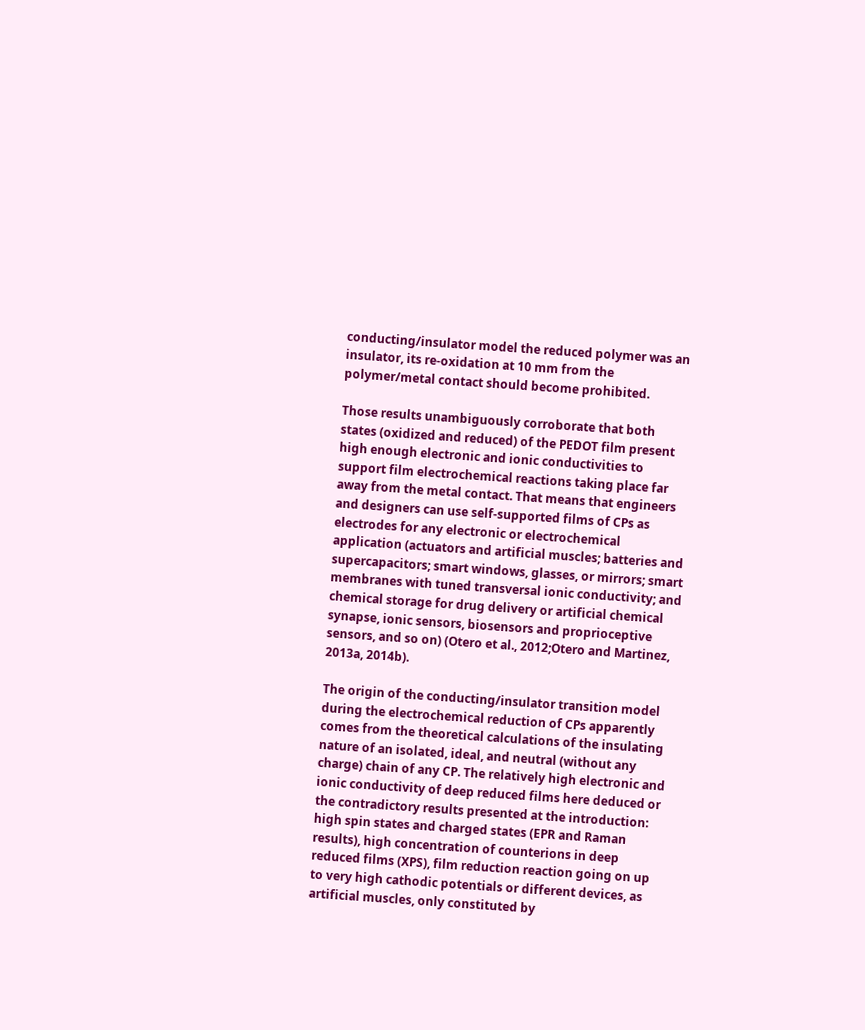conducting/insulator model the reduced polymer was an insulator, its re-oxidation at 10 mm from the polymer/metal contact should become prohibited.

Those results unambiguously corroborate that both states (oxidized and reduced) of the PEDOT film present high enough electronic and ionic conductivities to support film electrochemical reactions taking place far away from the metal contact. That means that engineers and designers can use self-supported films of CPs as electrodes for any electronic or electrochemical application (actuators and artificial muscles; batteries and supercapacitors; smart windows, glasses, or mirrors; smart membranes with tuned transversal ionic conductivity; and chemical storage for drug delivery or artificial chemical synapse, ionic sensors, biosensors and proprioceptive sensors, and so on) (Otero et al., 2012;Otero and Martinez, 2013a, 2014b).

The origin of the conducting/insulator transition model during the electrochemical reduction of CPs apparently comes from the theoretical calculations of the insulating nature of an isolated, ideal, and neutral (without any charge) chain of any CP. The relatively high electronic and ionic conductivity of deep reduced films here deduced or the contradictory results presented at the introduction: high spin states and charged states (EPR and Raman results), high concentration of counterions in deep reduced films (XPS), film reduction reaction going on up to very high cathodic potentials or different devices, as artificial muscles, only constituted by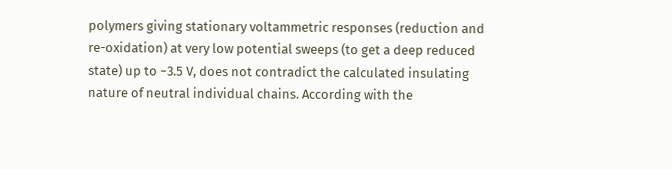polymers giving stationary voltammetric responses (reduction and re-oxidation) at very low potential sweeps (to get a deep reduced state) up to −3.5 V, does not contradict the calculated insulating nature of neutral individual chains. According with the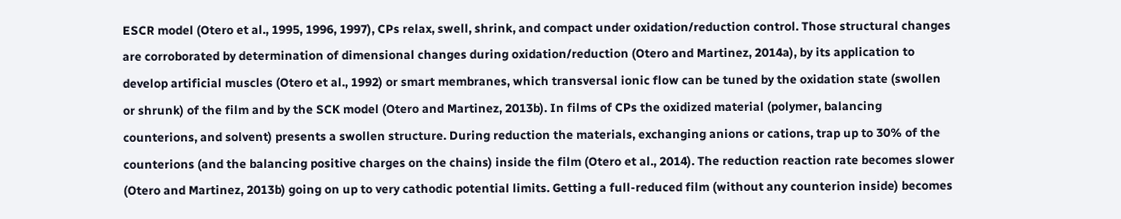ESCR model (Otero et al., 1995, 1996, 1997), CPs relax, swell, shrink, and compact under oxidation/reduction control. Those structural changes are corroborated by determination of dimensional changes during oxidation/reduction (Otero and Martinez, 2014a), by its application to develop artificial muscles (Otero et al., 1992) or smart membranes, which transversal ionic flow can be tuned by the oxidation state (swollen or shrunk) of the film and by the SCK model (Otero and Martinez, 2013b). In films of CPs the oxidized material (polymer, balancing counterions, and solvent) presents a swollen structure. During reduction the materials, exchanging anions or cations, trap up to 30% of the counterions (and the balancing positive charges on the chains) inside the film (Otero et al., 2014). The reduction reaction rate becomes slower (Otero and Martinez, 2013b) going on up to very cathodic potential limits. Getting a full-reduced film (without any counterion inside) becomes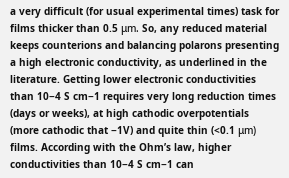a very difficult (for usual experimental times) task for films thicker than 0.5 μm. So, any reduced material keeps counterions and balancing polarons presenting a high electronic conductivity, as underlined in the literature. Getting lower electronic conductivities than 10−4 S cm−1 requires very long reduction times (days or weeks), at high cathodic overpotentials (more cathodic that −1V) and quite thin (<0.1 μm) films. According with the Ohm’s law, higher conductivities than 10−4 S cm−1 can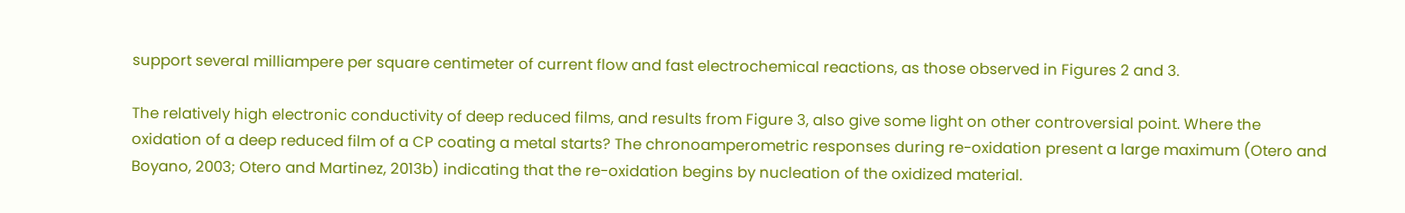support several milliampere per square centimeter of current flow and fast electrochemical reactions, as those observed in Figures 2 and 3.

The relatively high electronic conductivity of deep reduced films, and results from Figure 3, also give some light on other controversial point. Where the oxidation of a deep reduced film of a CP coating a metal starts? The chronoamperometric responses during re-oxidation present a large maximum (Otero and Boyano, 2003; Otero and Martinez, 2013b) indicating that the re-oxidation begins by nucleation of the oxidized material.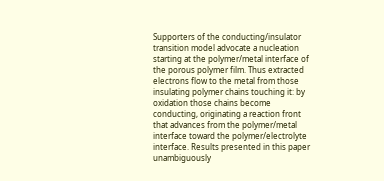Supporters of the conducting/insulator transition model advocate a nucleation starting at the polymer/metal interface of the porous polymer film. Thus extracted electrons flow to the metal from those insulating polymer chains touching it: by oxidation those chains become conducting, originating a reaction front that advances from the polymer/metal interface toward the polymer/electrolyte interface. Results presented in this paper unambiguously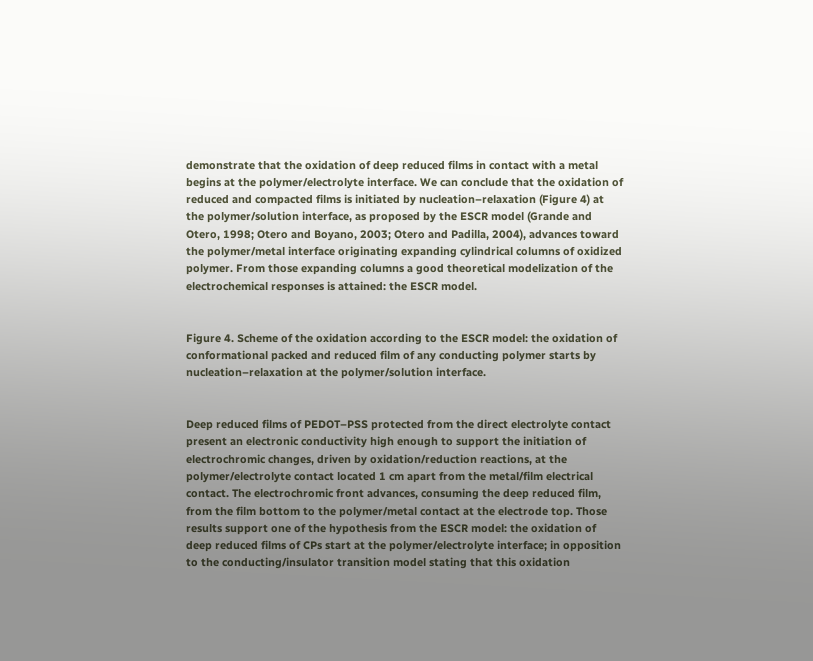demonstrate that the oxidation of deep reduced films in contact with a metal begins at the polymer/electrolyte interface. We can conclude that the oxidation of reduced and compacted films is initiated by nucleation–relaxation (Figure 4) at the polymer/solution interface, as proposed by the ESCR model (Grande and Otero, 1998; Otero and Boyano, 2003; Otero and Padilla, 2004), advances toward the polymer/metal interface originating expanding cylindrical columns of oxidized polymer. From those expanding columns a good theoretical modelization of the electrochemical responses is attained: the ESCR model.


Figure 4. Scheme of the oxidation according to the ESCR model: the oxidation of conformational packed and reduced film of any conducting polymer starts by nucleation–relaxation at the polymer/solution interface.


Deep reduced films of PEDOT–PSS protected from the direct electrolyte contact present an electronic conductivity high enough to support the initiation of electrochromic changes, driven by oxidation/reduction reactions, at the polymer/electrolyte contact located 1 cm apart from the metal/film electrical contact. The electrochromic front advances, consuming the deep reduced film, from the film bottom to the polymer/metal contact at the electrode top. Those results support one of the hypothesis from the ESCR model: the oxidation of deep reduced films of CPs start at the polymer/electrolyte interface; in opposition to the conducting/insulator transition model stating that this oxidation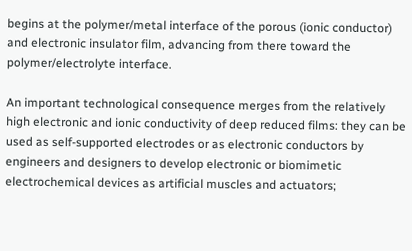begins at the polymer/metal interface of the porous (ionic conductor) and electronic insulator film, advancing from there toward the polymer/electrolyte interface.

An important technological consequence merges from the relatively high electronic and ionic conductivity of deep reduced films: they can be used as self-supported electrodes or as electronic conductors by engineers and designers to develop electronic or biomimetic electrochemical devices as artificial muscles and actuators;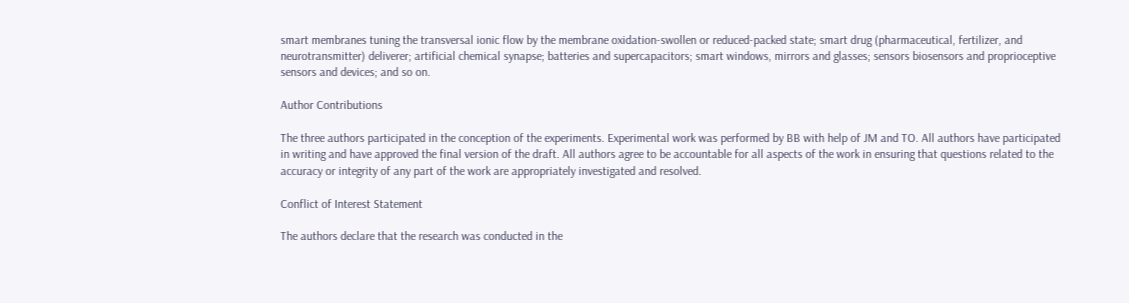smart membranes tuning the transversal ionic flow by the membrane oxidation-swollen or reduced-packed state; smart drug (pharmaceutical, fertilizer, and neurotransmitter) deliverer; artificial chemical synapse; batteries and supercapacitors; smart windows, mirrors and glasses; sensors biosensors and proprioceptive sensors and devices; and so on.

Author Contributions

The three authors participated in the conception of the experiments. Experimental work was performed by BB with help of JM and TO. All authors have participated in writing and have approved the final version of the draft. All authors agree to be accountable for all aspects of the work in ensuring that questions related to the accuracy or integrity of any part of the work are appropriately investigated and resolved.

Conflict of Interest Statement

The authors declare that the research was conducted in the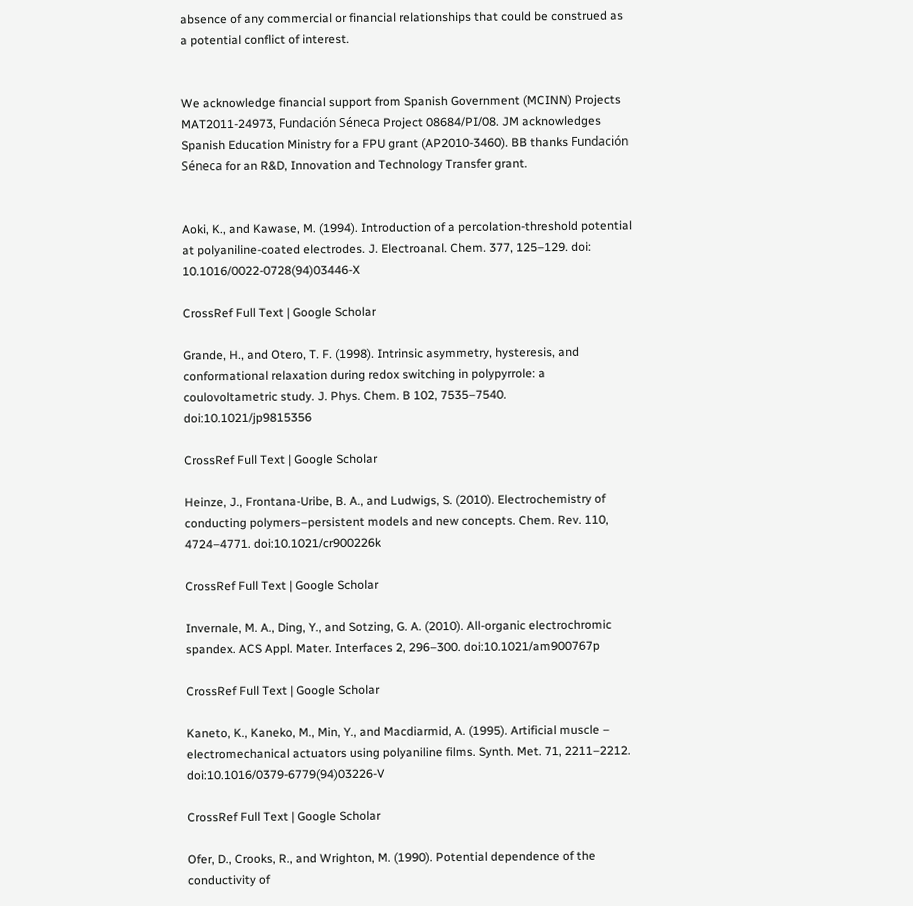absence of any commercial or financial relationships that could be construed as a potential conflict of interest.


We acknowledge financial support from Spanish Government (MCINN) Projects MAT2011-24973, Fundación Séneca Project 08684/PI/08. JM acknowledges Spanish Education Ministry for a FPU grant (AP2010-3460). BB thanks Fundación Séneca for an R&D, Innovation and Technology Transfer grant.


Aoki, K., and Kawase, M. (1994). Introduction of a percolation-threshold potential at polyaniline-coated electrodes. J. Electroanal. Chem. 377, 125–129. doi: 10.1016/0022-0728(94)03446-X

CrossRef Full Text | Google Scholar

Grande, H., and Otero, T. F. (1998). Intrinsic asymmetry, hysteresis, and conformational relaxation during redox switching in polypyrrole: a coulovoltametric study. J. Phys. Chem. B 102, 7535–7540. doi:10.1021/jp9815356

CrossRef Full Text | Google Scholar

Heinze, J., Frontana-Uribe, B. A., and Ludwigs, S. (2010). Electrochemistry of conducting polymers–persistent models and new concepts. Chem. Rev. 110, 4724–4771. doi:10.1021/cr900226k

CrossRef Full Text | Google Scholar

Invernale, M. A., Ding, Y., and Sotzing, G. A. (2010). All-organic electrochromic spandex. ACS Appl. Mater. Interfaces 2, 296–300. doi:10.1021/am900767p

CrossRef Full Text | Google Scholar

Kaneto, K., Kaneko, M., Min, Y., and Macdiarmid, A. (1995). Artificial muscle – electromechanical actuators using polyaniline films. Synth. Met. 71, 2211–2212. doi:10.1016/0379-6779(94)03226-V

CrossRef Full Text | Google Scholar

Ofer, D., Crooks, R., and Wrighton, M. (1990). Potential dependence of the conductivity of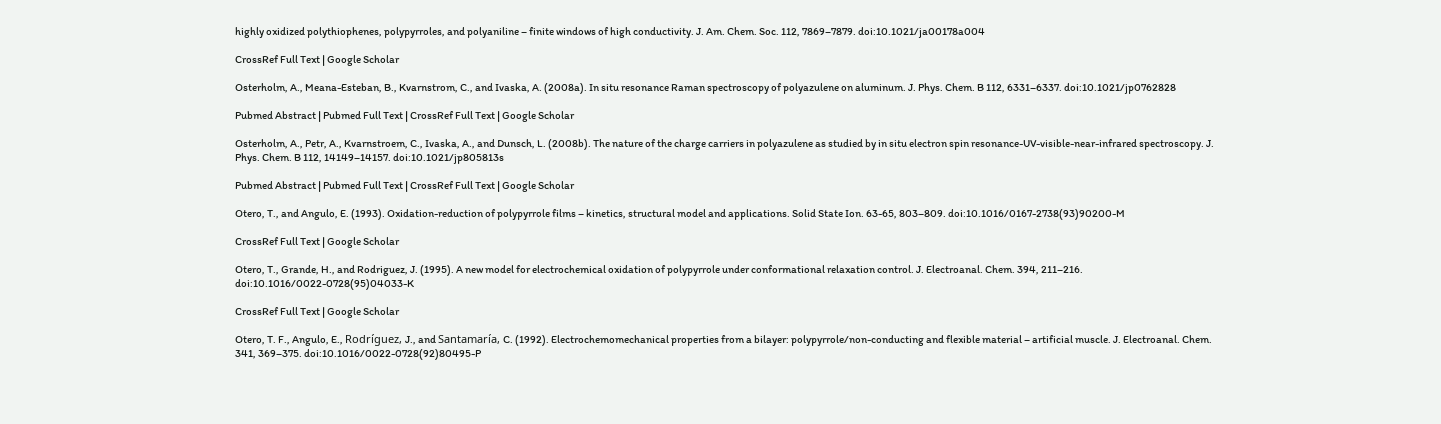highly oxidized polythiophenes, polypyrroles, and polyaniline – finite windows of high conductivity. J. Am. Chem. Soc. 112, 7869–7879. doi:10.1021/ja00178a004

CrossRef Full Text | Google Scholar

Osterholm, A., Meana-Esteban, B., Kvarnstrom, C., and Ivaska, A. (2008a). In situ resonance Raman spectroscopy of polyazulene on aluminum. J. Phys. Chem. B 112, 6331–6337. doi:10.1021/jp0762828

Pubmed Abstract | Pubmed Full Text | CrossRef Full Text | Google Scholar

Osterholm, A., Petr, A., Kvarnstroem, C., Ivaska, A., and Dunsch, L. (2008b). The nature of the charge carriers in polyazulene as studied by in situ electron spin resonance-UV-visible-near-infrared spectroscopy. J. Phys. Chem. B 112, 14149–14157. doi:10.1021/jp805813s

Pubmed Abstract | Pubmed Full Text | CrossRef Full Text | Google Scholar

Otero, T., and Angulo, E. (1993). Oxidation-reduction of polypyrrole films – kinetics, structural model and applications. Solid State Ion. 63-65, 803–809. doi:10.1016/0167-2738(93)90200-M

CrossRef Full Text | Google Scholar

Otero, T., Grande, H., and Rodriguez, J. (1995). A new model for electrochemical oxidation of polypyrrole under conformational relaxation control. J. Electroanal. Chem. 394, 211–216. doi:10.1016/0022-0728(95)04033-K

CrossRef Full Text | Google Scholar

Otero, T. F., Angulo, E., Rodríguez, J., and Santamaría, C. (1992). Electrochemomechanical properties from a bilayer: polypyrrole/non-conducting and flexible material – artificial muscle. J. Electroanal. Chem. 341, 369–375. doi:10.1016/0022-0728(92)80495-P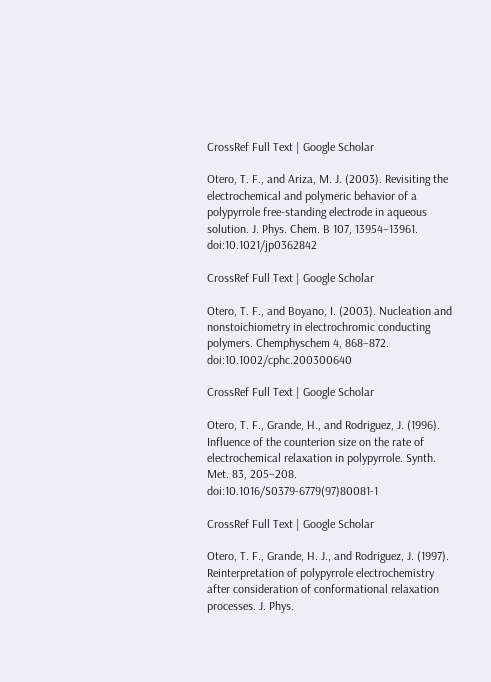CrossRef Full Text | Google Scholar

Otero, T. F., and Ariza, M. J. (2003). Revisiting the electrochemical and polymeric behavior of a polypyrrole free-standing electrode in aqueous solution. J. Phys. Chem. B 107, 13954–13961. doi:10.1021/jp0362842

CrossRef Full Text | Google Scholar

Otero, T. F., and Boyano, I. (2003). Nucleation and nonstoichiometry in electrochromic conducting polymers. Chemphyschem 4, 868–872. doi:10.1002/cphc.200300640

CrossRef Full Text | Google Scholar

Otero, T. F., Grande, H., and Rodriguez, J. (1996). Influence of the counterion size on the rate of electrochemical relaxation in polypyrrole. Synth. Met. 83, 205–208. doi:10.1016/S0379-6779(97)80081-1

CrossRef Full Text | Google Scholar

Otero, T. F., Grande, H. J., and Rodriguez, J. (1997). Reinterpretation of polypyrrole electrochemistry after consideration of conformational relaxation processes. J. Phys.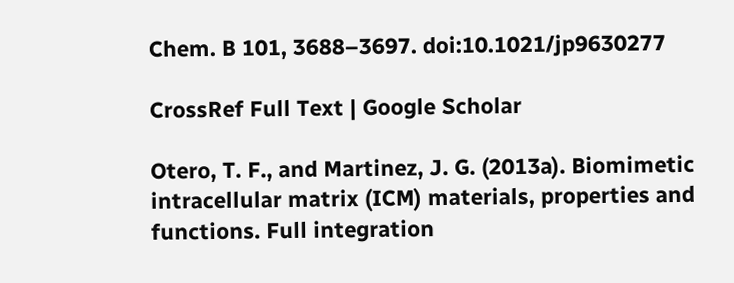Chem. B 101, 3688–3697. doi:10.1021/jp9630277

CrossRef Full Text | Google Scholar

Otero, T. F., and Martinez, J. G. (2013a). Biomimetic intracellular matrix (ICM) materials, properties and functions. Full integration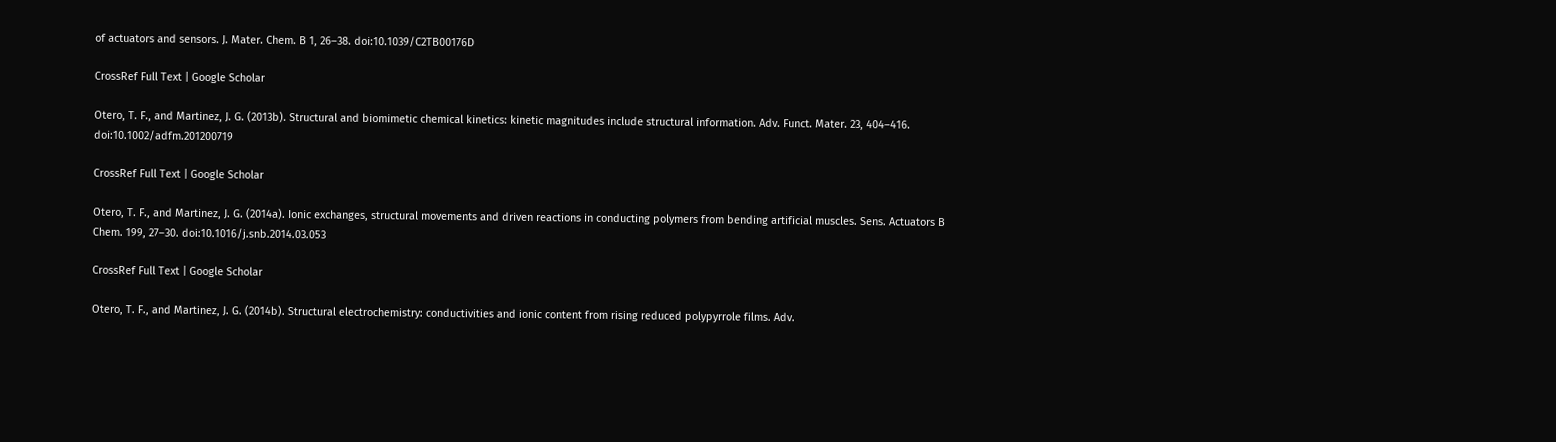of actuators and sensors. J. Mater. Chem. B 1, 26–38. doi:10.1039/C2TB00176D

CrossRef Full Text | Google Scholar

Otero, T. F., and Martinez, J. G. (2013b). Structural and biomimetic chemical kinetics: kinetic magnitudes include structural information. Adv. Funct. Mater. 23, 404–416. doi:10.1002/adfm.201200719

CrossRef Full Text | Google Scholar

Otero, T. F., and Martinez, J. G. (2014a). Ionic exchanges, structural movements and driven reactions in conducting polymers from bending artificial muscles. Sens. Actuators B Chem. 199, 27–30. doi:10.1016/j.snb.2014.03.053

CrossRef Full Text | Google Scholar

Otero, T. F., and Martinez, J. G. (2014b). Structural electrochemistry: conductivities and ionic content from rising reduced polypyrrole films. Adv.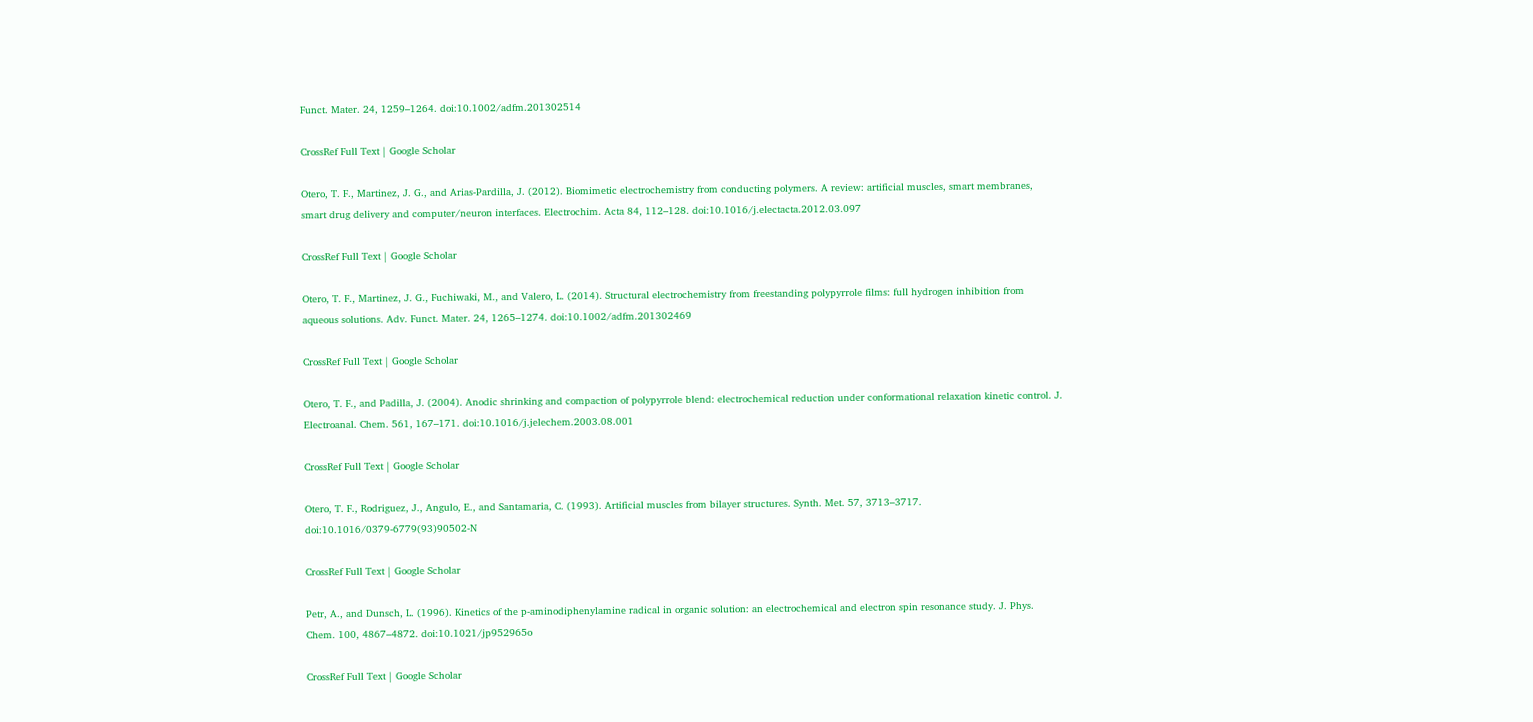Funct. Mater. 24, 1259–1264. doi:10.1002/adfm.201302514

CrossRef Full Text | Google Scholar

Otero, T. F., Martinez, J. G., and Arias-Pardilla, J. (2012). Biomimetic electrochemistry from conducting polymers. A review: artificial muscles, smart membranes, smart drug delivery and computer/neuron interfaces. Electrochim. Acta 84, 112–128. doi:10.1016/j.electacta.2012.03.097

CrossRef Full Text | Google Scholar

Otero, T. F., Martinez, J. G., Fuchiwaki, M., and Valero, L. (2014). Structural electrochemistry from freestanding polypyrrole films: full hydrogen inhibition from aqueous solutions. Adv. Funct. Mater. 24, 1265–1274. doi:10.1002/adfm.201302469

CrossRef Full Text | Google Scholar

Otero, T. F., and Padilla, J. (2004). Anodic shrinking and compaction of polypyrrole blend: electrochemical reduction under conformational relaxation kinetic control. J. Electroanal. Chem. 561, 167–171. doi:10.1016/j.jelechem.2003.08.001

CrossRef Full Text | Google Scholar

Otero, T. F., Rodriguez, J., Angulo, E., and Santamaria, C. (1993). Artificial muscles from bilayer structures. Synth. Met. 57, 3713–3717. doi:10.1016/0379-6779(93)90502-N

CrossRef Full Text | Google Scholar

Petr, A., and Dunsch, L. (1996). Kinetics of the p-aminodiphenylamine radical in organic solution: an electrochemical and electron spin resonance study. J. Phys. Chem. 100, 4867–4872. doi:10.1021/jp952965o

CrossRef Full Text | Google Scholar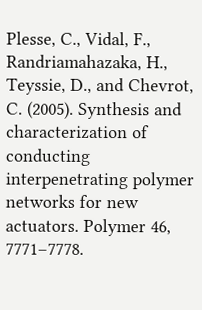Plesse, C., Vidal, F., Randriamahazaka, H., Teyssie, D., and Chevrot, C. (2005). Synthesis and characterization of conducting interpenetrating polymer networks for new actuators. Polymer 46, 7771–7778.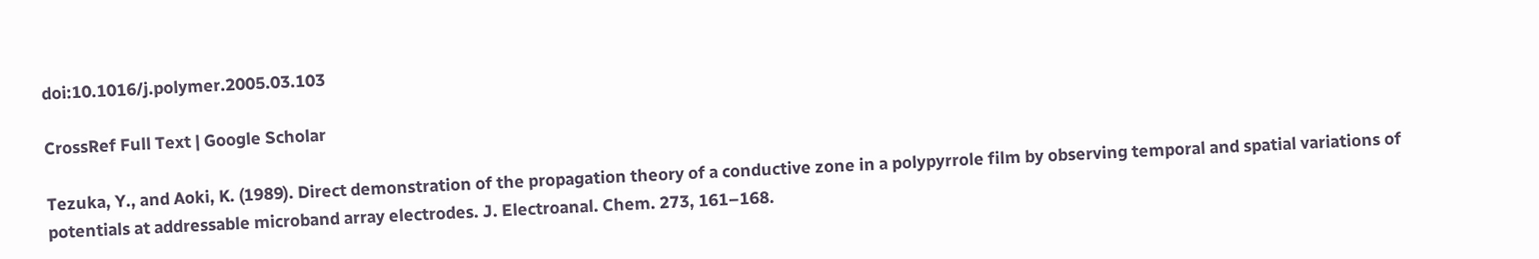doi:10.1016/j.polymer.2005.03.103

CrossRef Full Text | Google Scholar

Tezuka, Y., and Aoki, K. (1989). Direct demonstration of the propagation theory of a conductive zone in a polypyrrole film by observing temporal and spatial variations of potentials at addressable microband array electrodes. J. Electroanal. Chem. 273, 161–168.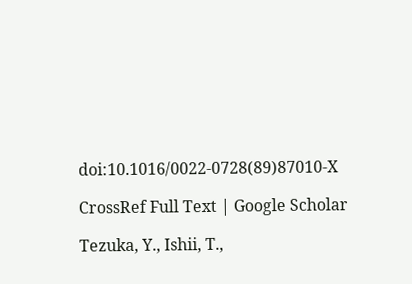doi:10.1016/0022-0728(89)87010-X

CrossRef Full Text | Google Scholar

Tezuka, Y., Ishii, T.,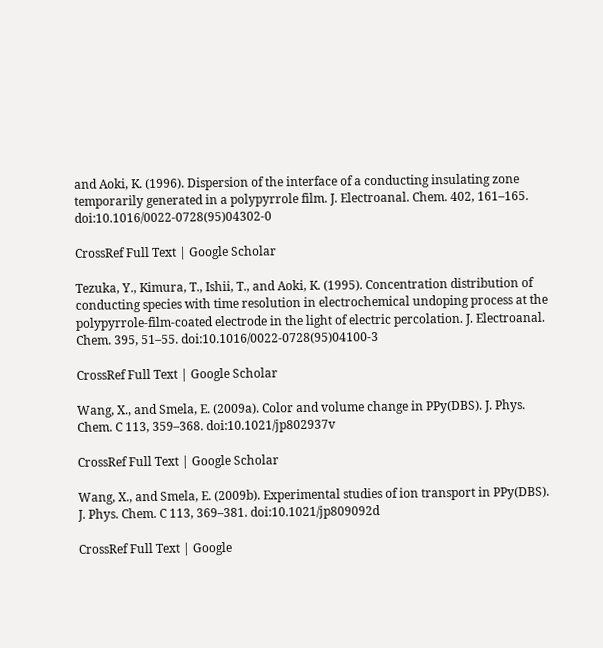and Aoki, K. (1996). Dispersion of the interface of a conducting insulating zone temporarily generated in a polypyrrole film. J. Electroanal. Chem. 402, 161–165. doi:10.1016/0022-0728(95)04302-0

CrossRef Full Text | Google Scholar

Tezuka, Y., Kimura, T., Ishii, T., and Aoki, K. (1995). Concentration distribution of conducting species with time resolution in electrochemical undoping process at the polypyrrole-film-coated electrode in the light of electric percolation. J. Electroanal. Chem. 395, 51–55. doi:10.1016/0022-0728(95)04100-3

CrossRef Full Text | Google Scholar

Wang, X., and Smela, E. (2009a). Color and volume change in PPy(DBS). J. Phys. Chem. C 113, 359–368. doi:10.1021/jp802937v

CrossRef Full Text | Google Scholar

Wang, X., and Smela, E. (2009b). Experimental studies of ion transport in PPy(DBS). J. Phys. Chem. C 113, 369–381. doi:10.1021/jp809092d

CrossRef Full Text | Google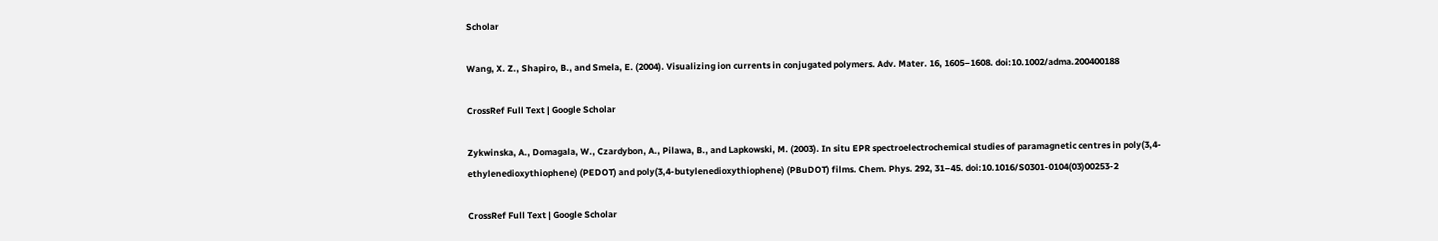Scholar

Wang, X. Z., Shapiro, B., and Smela, E. (2004). Visualizing ion currents in conjugated polymers. Adv. Mater. 16, 1605–1608. doi:10.1002/adma.200400188

CrossRef Full Text | Google Scholar

Zykwinska, A., Domagala, W., Czardybon, A., Pilawa, B., and Lapkowski, M. (2003). In situ EPR spectroelectrochemical studies of paramagnetic centres in poly(3,4-ethylenedioxythiophene) (PEDOT) and poly(3,4-butylenedioxythiophene) (PBuDOT) films. Chem. Phys. 292, 31–45. doi:10.1016/S0301-0104(03)00253-2

CrossRef Full Text | Google Scholar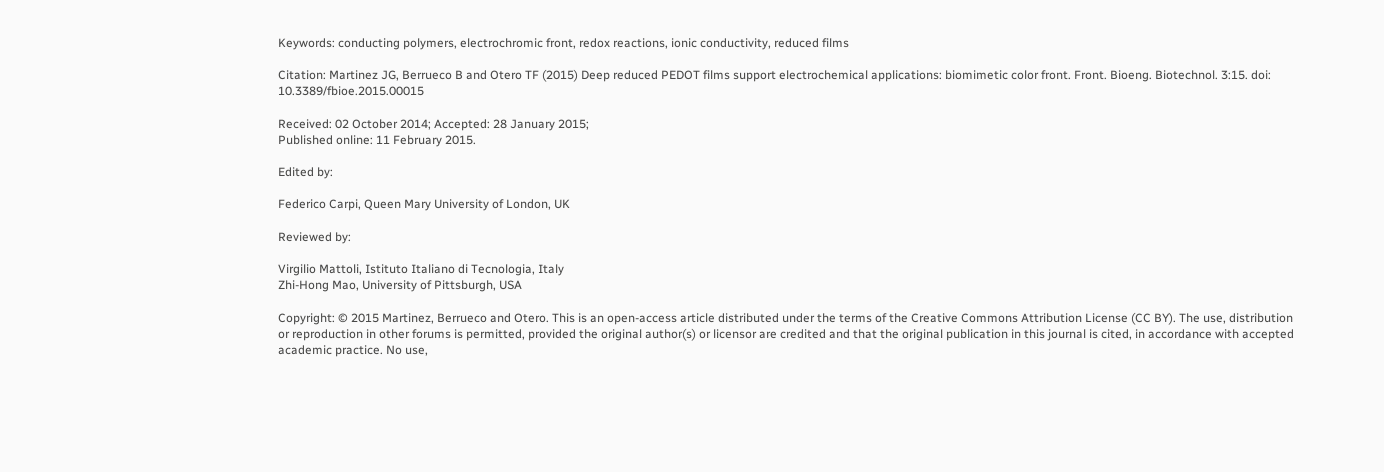Keywords: conducting polymers, electrochromic front, redox reactions, ionic conductivity, reduced films

Citation: Martinez JG, Berrueco B and Otero TF (2015) Deep reduced PEDOT films support electrochemical applications: biomimetic color front. Front. Bioeng. Biotechnol. 3:15. doi: 10.3389/fbioe.2015.00015

Received: 02 October 2014; Accepted: 28 January 2015;
Published online: 11 February 2015.

Edited by:

Federico Carpi, Queen Mary University of London, UK

Reviewed by:

Virgilio Mattoli, Istituto Italiano di Tecnologia, Italy
Zhi-Hong Mao, University of Pittsburgh, USA

Copyright: © 2015 Martinez, Berrueco and Otero. This is an open-access article distributed under the terms of the Creative Commons Attribution License (CC BY). The use, distribution or reproduction in other forums is permitted, provided the original author(s) or licensor are credited and that the original publication in this journal is cited, in accordance with accepted academic practice. No use,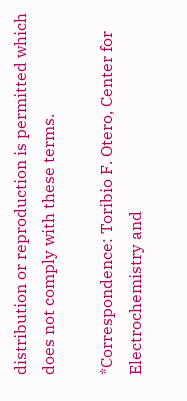distribution or reproduction is permitted which does not comply with these terms.

*Correspondence: Toribio F. Otero, Center for Electrochemistry and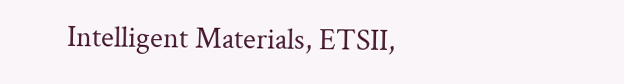Intelligent Materials, ETSII,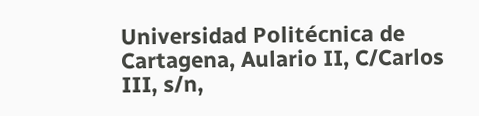Universidad Politécnica de Cartagena, Aulario II, C/Carlos III, s/n,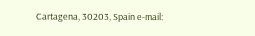Cartagena, 30203, Spain e-mail: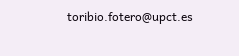toribio.fotero@upct.es